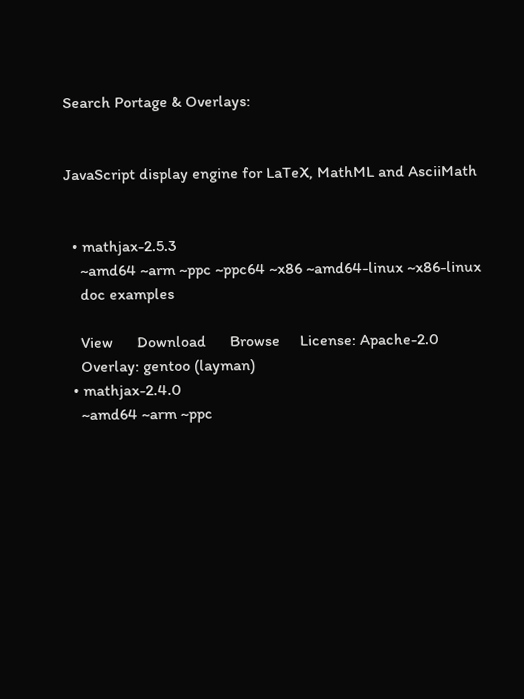Search Portage & Overlays:


JavaScript display engine for LaTeX, MathML and AsciiMath


  • mathjax-2.5.3
    ~amd64 ~arm ~ppc ~ppc64 ~x86 ~amd64-linux ~x86-linux
    doc examples

    View      Download      Browse     License: Apache-2.0
    Overlay: gentoo (layman)
  • mathjax-2.4.0
    ~amd64 ~arm ~ppc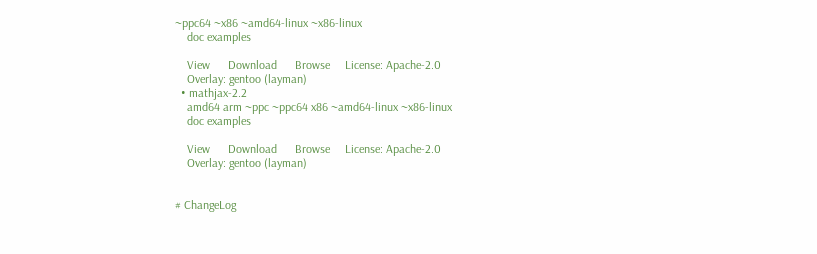~ppc64 ~x86 ~amd64-linux ~x86-linux
    doc examples

    View      Download      Browse     License: Apache-2.0
    Overlay: gentoo (layman)
  • mathjax-2.2
    amd64 arm ~ppc ~ppc64 x86 ~amd64-linux ~x86-linux
    doc examples

    View      Download      Browse     License: Apache-2.0
    Overlay: gentoo (layman)


# ChangeLog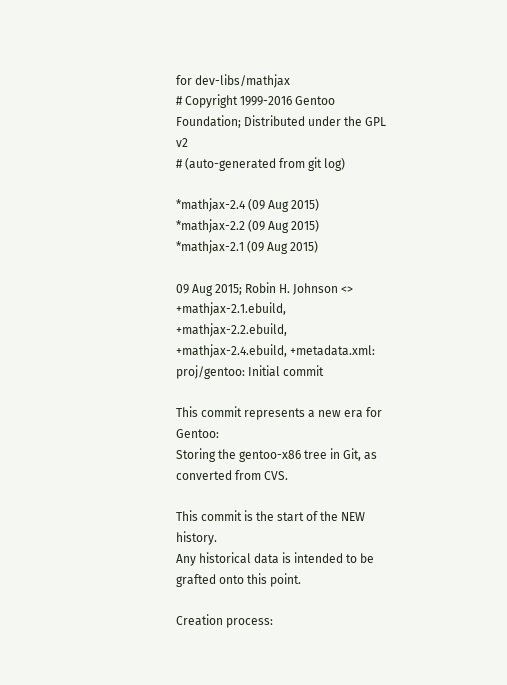for dev-libs/mathjax
# Copyright 1999-2016 Gentoo Foundation; Distributed under the GPL v2
# (auto-generated from git log)

*mathjax-2.4 (09 Aug 2015)
*mathjax-2.2 (09 Aug 2015)
*mathjax-2.1 (09 Aug 2015)

09 Aug 2015; Robin H. Johnson <> +mathjax-2.1.ebuild,
+mathjax-2.2.ebuild, +mathjax-2.4.ebuild, +metadata.xml:
proj/gentoo: Initial commit

This commit represents a new era for Gentoo:
Storing the gentoo-x86 tree in Git, as converted from CVS.

This commit is the start of the NEW history.
Any historical data is intended to be grafted onto this point.

Creation process: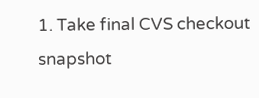1. Take final CVS checkout snapshot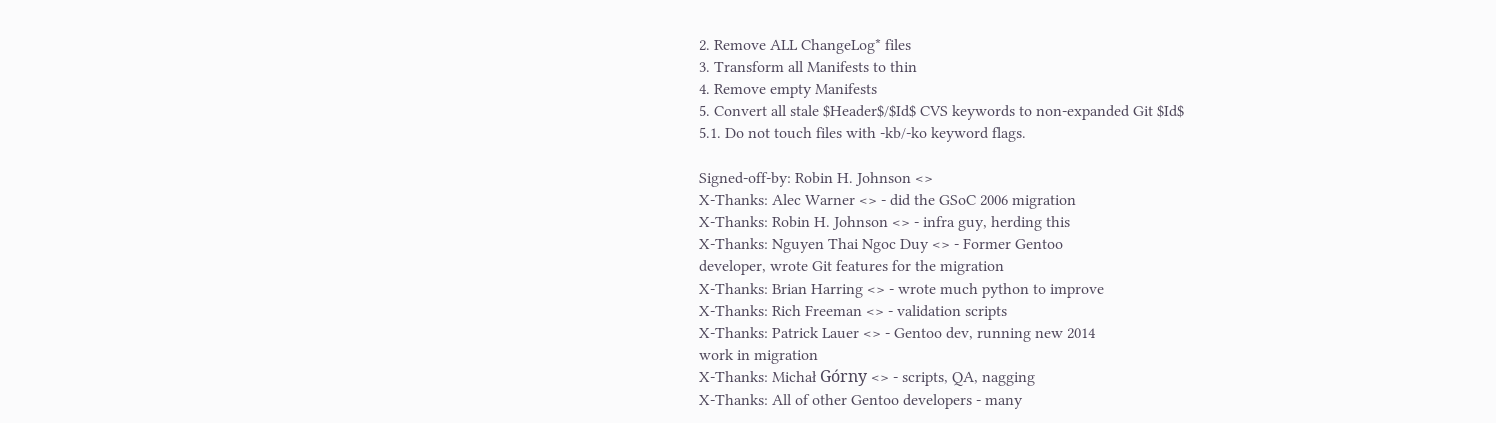2. Remove ALL ChangeLog* files
3. Transform all Manifests to thin
4. Remove empty Manifests
5. Convert all stale $Header$/$Id$ CVS keywords to non-expanded Git $Id$
5.1. Do not touch files with -kb/-ko keyword flags.

Signed-off-by: Robin H. Johnson <>
X-Thanks: Alec Warner <> - did the GSoC 2006 migration
X-Thanks: Robin H. Johnson <> - infra guy, herding this
X-Thanks: Nguyen Thai Ngoc Duy <> - Former Gentoo
developer, wrote Git features for the migration
X-Thanks: Brian Harring <> - wrote much python to improve
X-Thanks: Rich Freeman <> - validation scripts
X-Thanks: Patrick Lauer <> - Gentoo dev, running new 2014
work in migration
X-Thanks: Michał Górny <> - scripts, QA, nagging
X-Thanks: All of other Gentoo developers - many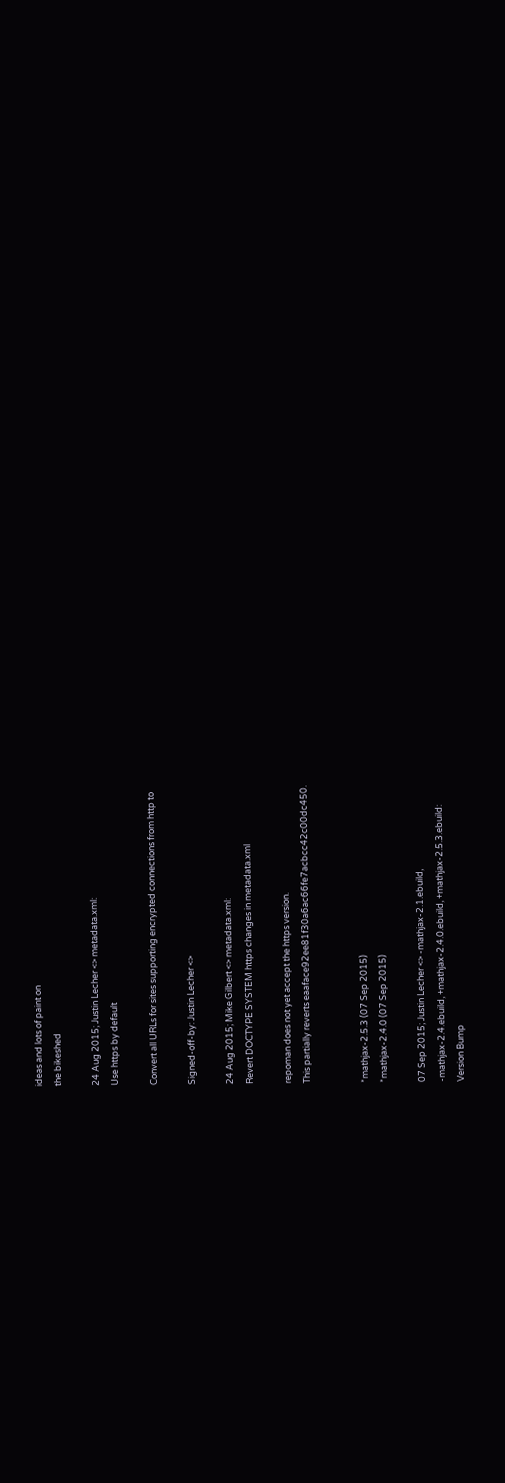ideas and lots of paint on
the bikeshed

24 Aug 2015; Justin Lecher <> metadata.xml:
Use https by default

Convert all URLs for sites supporting encrypted connections from http to

Signed-off-by: Justin Lecher <>

24 Aug 2015; Mike Gilbert <> metadata.xml:
Revert DOCTYPE SYSTEM https changes in metadata.xml

repoman does not yet accept the https version.
This partially reverts eaaface92ee81f30a6ac66fe7acbcc42c00dc450.


*mathjax-2.5.3 (07 Sep 2015)
*mathjax-2.4.0 (07 Sep 2015)

07 Sep 2015; Justin Lecher <> -mathjax-2.1.ebuild,
-mathjax-2.4.ebuild, +mathjax-2.4.0.ebuild, +mathjax-2.5.3.ebuild:
Version Bump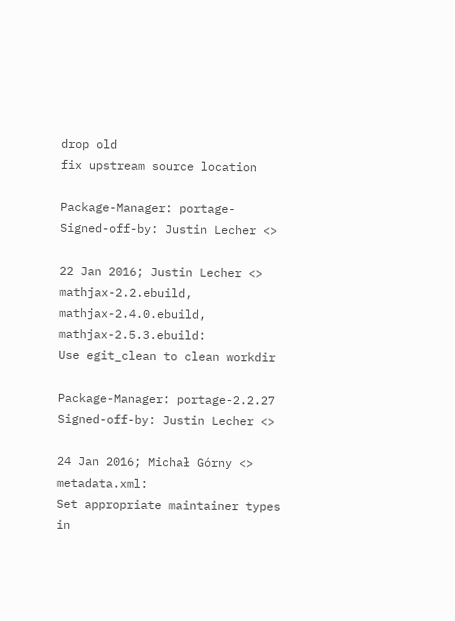drop old
fix upstream source location

Package-Manager: portage-
Signed-off-by: Justin Lecher <>

22 Jan 2016; Justin Lecher <> mathjax-2.2.ebuild,
mathjax-2.4.0.ebuild, mathjax-2.5.3.ebuild:
Use egit_clean to clean workdir

Package-Manager: portage-2.2.27
Signed-off-by: Justin Lecher <>

24 Jan 2016; Michał Górny <> metadata.xml:
Set appropriate maintainer types in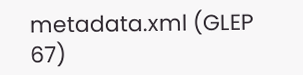metadata.xml (GLEP 67)